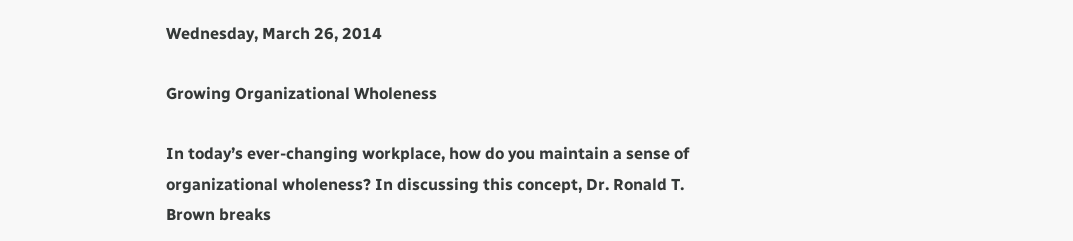Wednesday, March 26, 2014

Growing Organizational Wholeness

In today’s ever-changing workplace, how do you maintain a sense of organizational wholeness? In discussing this concept, Dr. Ronald T. Brown breaks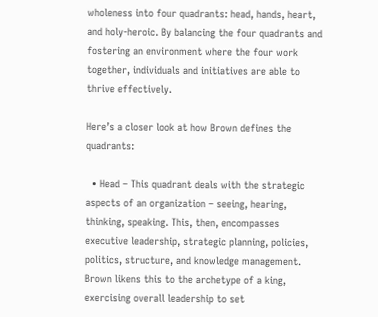wholeness into four quadrants: head, hands, heart, and holy-heroic. By balancing the four quadrants and fostering an environment where the four work together, individuals and initiatives are able to thrive effectively.

Here’s a closer look at how Brown defines the quadrants:

  • Head – This quadrant deals with the strategic aspects of an organization – seeing, hearing, thinking, speaking. This, then, encompasses executive leadership, strategic planning, policies, politics, structure, and knowledge management. Brown likens this to the archetype of a king, exercising overall leadership to set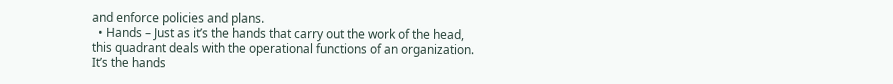and enforce policies and plans.
  • Hands – Just as it’s the hands that carry out the work of the head, this quadrant deals with the operational functions of an organization. It’s the hands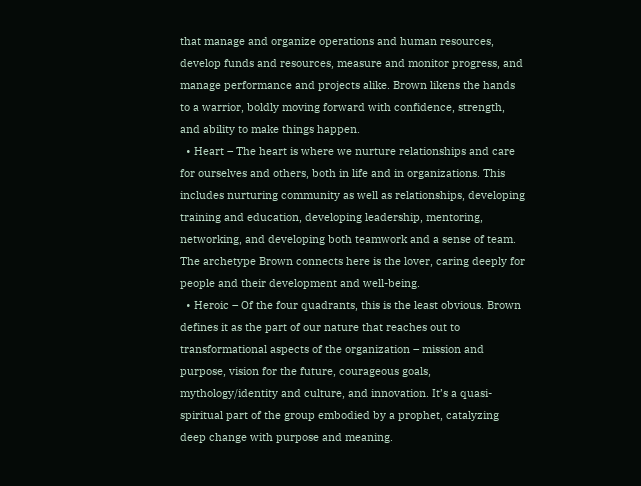that manage and organize operations and human resources, develop funds and resources, measure and monitor progress, and manage performance and projects alike. Brown likens the hands to a warrior, boldly moving forward with confidence, strength, and ability to make things happen.
  • Heart – The heart is where we nurture relationships and care for ourselves and others, both in life and in organizations. This includes nurturing community as well as relationships, developing training and education, developing leadership, mentoring, networking, and developing both teamwork and a sense of team. The archetype Brown connects here is the lover, caring deeply for people and their development and well-being.
  • Heroic – Of the four quadrants, this is the least obvious. Brown defines it as the part of our nature that reaches out to transformational aspects of the organization – mission and purpose, vision for the future, courageous goals, mythology/identity and culture, and innovation. It’s a quasi-spiritual part of the group embodied by a prophet, catalyzing deep change with purpose and meaning.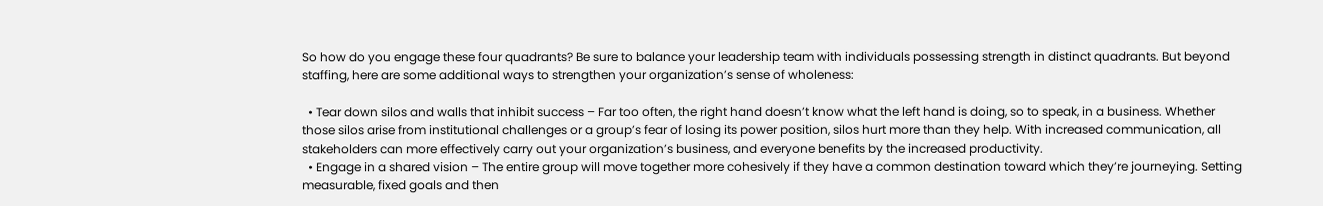So how do you engage these four quadrants? Be sure to balance your leadership team with individuals possessing strength in distinct quadrants. But beyond staffing, here are some additional ways to strengthen your organization’s sense of wholeness:

  • Tear down silos and walls that inhibit success – Far too often, the right hand doesn’t know what the left hand is doing, so to speak, in a business. Whether those silos arise from institutional challenges or a group’s fear of losing its power position, silos hurt more than they help. With increased communication, all stakeholders can more effectively carry out your organization’s business, and everyone benefits by the increased productivity.
  • Engage in a shared vision – The entire group will move together more cohesively if they have a common destination toward which they’re journeying. Setting measurable, fixed goals and then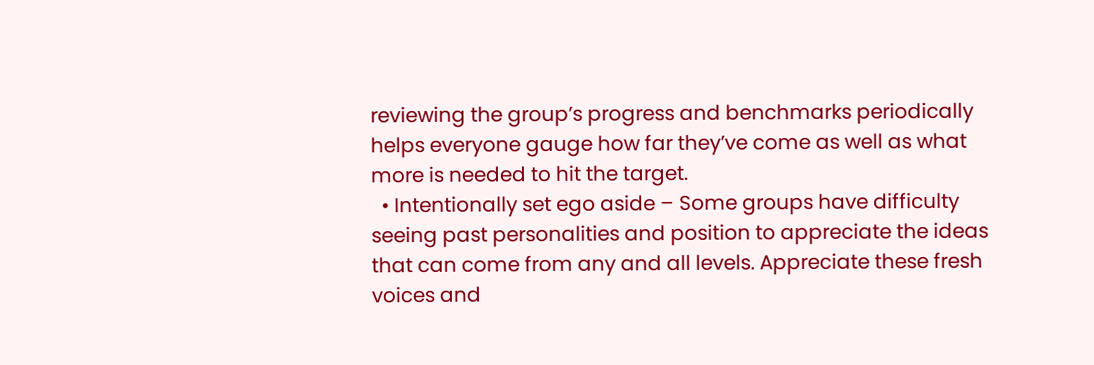reviewing the group’s progress and benchmarks periodically helps everyone gauge how far they’ve come as well as what more is needed to hit the target.
  • Intentionally set ego aside – Some groups have difficulty seeing past personalities and position to appreciate the ideas that can come from any and all levels. Appreciate these fresh voices and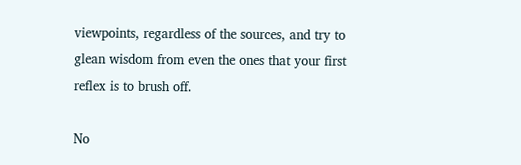viewpoints, regardless of the sources, and try to glean wisdom from even the ones that your first reflex is to brush off.

No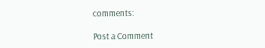comments:

Post a Comment